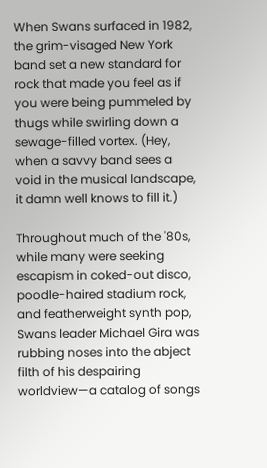When Swans surfaced in 1982, the grim-visaged New York band set a new standard for rock that made you feel as if you were being pummeled by thugs while swirling down a sewage-filled vortex. (Hey, when a savvy band sees a void in the musical landscape, it damn well knows to fill it.)

Throughout much of the '80s, while many were seeking escapism in coked-out disco, poodle-haired stadium rock, and featherweight synth pop, Swans leader Michael Gira was rubbing noses into the abject filth of his despairing worldview—a catalog of songs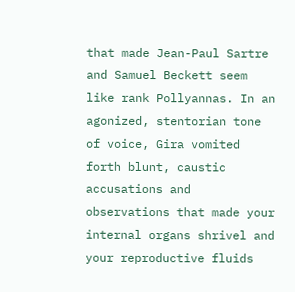that made Jean-Paul Sartre and Samuel Beckett seem like rank Pollyannas. In an agonized, stentorian tone of voice, Gira vomited forth blunt, caustic accusations and observations that made your internal organs shrivel and your reproductive fluids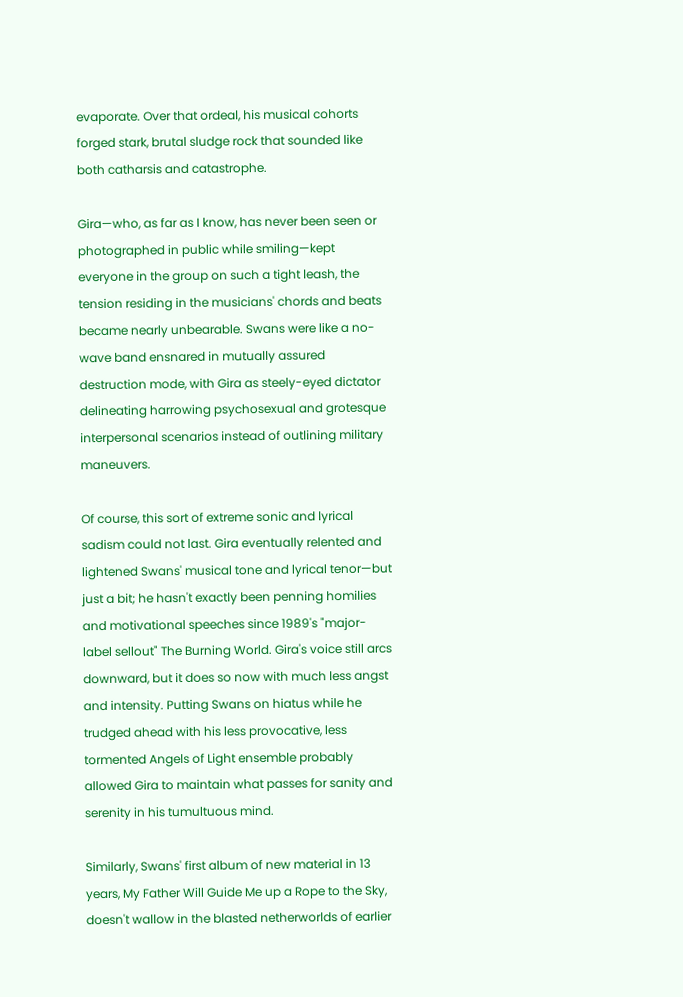evaporate. Over that ordeal, his musical cohorts forged stark, brutal sludge rock that sounded like both catharsis and catastrophe.

Gira—who, as far as I know, has never been seen or photographed in public while smiling—kept everyone in the group on such a tight leash, the tension residing in the musicians' chords and beats became nearly unbearable. Swans were like a no-wave band ensnared in mutually assured destruction mode, with Gira as steely-eyed dictator delineating harrowing psychosexual and grotesque interpersonal scenarios instead of outlining military maneuvers.

Of course, this sort of extreme sonic and lyrical sadism could not last. Gira eventually relented and lightened Swans' musical tone and lyrical tenor—but just a bit; he hasn't exactly been penning homilies and motivational speeches since 1989's "major-label sellout" The Burning World. Gira's voice still arcs downward, but it does so now with much less angst and intensity. Putting Swans on hiatus while he trudged ahead with his less provocative, less tormented Angels of Light ensemble probably allowed Gira to maintain what passes for sanity and serenity in his tumultuous mind.

Similarly, Swans' first album of new material in 13 years, My Father Will Guide Me up a Rope to the Sky, doesn't wallow in the blasted netherworlds of earlier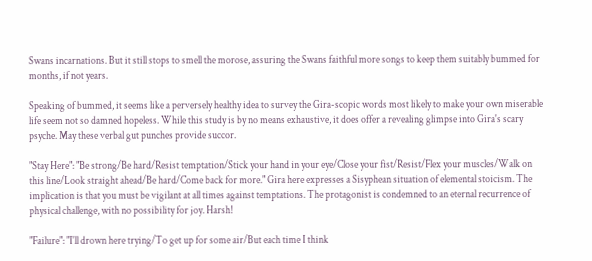Swans incarnations. But it still stops to smell the morose, assuring the Swans faithful more songs to keep them suitably bummed for months, if not years.

Speaking of bummed, it seems like a perversely healthy idea to survey the Gira-scopic words most likely to make your own miserable life seem not so damned hopeless. While this study is by no means exhaustive, it does offer a revealing glimpse into Gira's scary psyche. May these verbal gut punches provide succor.

"Stay Here": "Be strong/Be hard/Resist temptation/Stick your hand in your eye/Close your fist/Resist/Flex your muscles/Walk on this line/Look straight ahead/Be hard/Come back for more." Gira here expresses a Sisyphean situation of elemental stoicism. The implication is that you must be vigilant at all times against temptations. The protagonist is condemned to an eternal recurrence of physical challenge, with no possibility for joy. Harsh!

"Failure": "I'll drown here trying/To get up for some air/But each time I think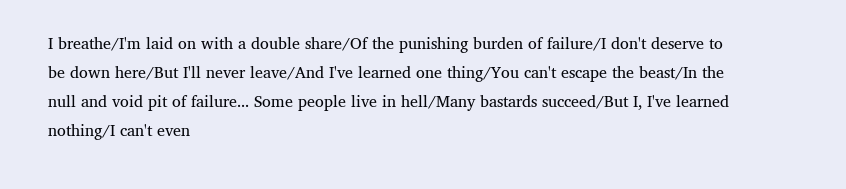I breathe/I'm laid on with a double share/Of the punishing burden of failure/I don't deserve to be down here/But I'll never leave/And I've learned one thing/You can't escape the beast/In the null and void pit of failure... Some people live in hell/Many bastards succeed/But I, I've learned nothing/I can't even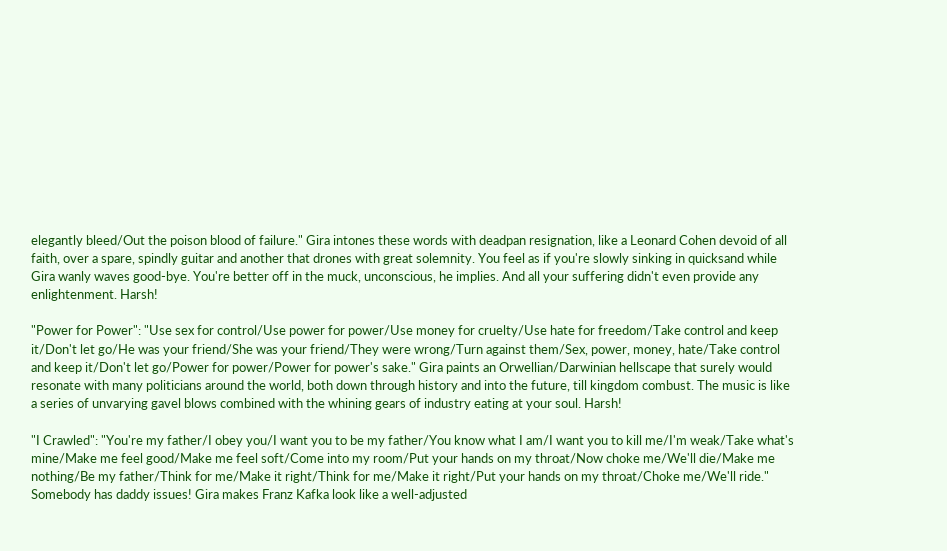elegantly bleed/Out the poison blood of failure." Gira intones these words with deadpan resignation, like a Leonard Cohen devoid of all faith, over a spare, spindly guitar and another that drones with great solemnity. You feel as if you're slowly sinking in quicksand while Gira wanly waves good-bye. You're better off in the muck, unconscious, he implies. And all your suffering didn't even provide any enlightenment. Harsh!

"Power for Power": "Use sex for control/Use power for power/Use money for cruelty/Use hate for freedom/Take control and keep it/Don't let go/He was your friend/She was your friend/They were wrong/Turn against them/Sex, power, money, hate/Take control and keep it/Don't let go/Power for power/Power for power's sake." Gira paints an Orwellian/Darwinian hellscape that surely would resonate with many politicians around the world, both down through history and into the future, till kingdom combust. The music is like a series of unvarying gavel blows combined with the whining gears of industry eating at your soul. Harsh!

"I Crawled": "You're my father/I obey you/I want you to be my father/You know what I am/I want you to kill me/I'm weak/Take what's mine/Make me feel good/Make me feel soft/Come into my room/Put your hands on my throat/Now choke me/We'll die/Make me nothing/Be my father/Think for me/Make it right/Think for me/Make it right/Put your hands on my throat/Choke me/We'll ride." Somebody has daddy issues! Gira makes Franz Kafka look like a well-adjusted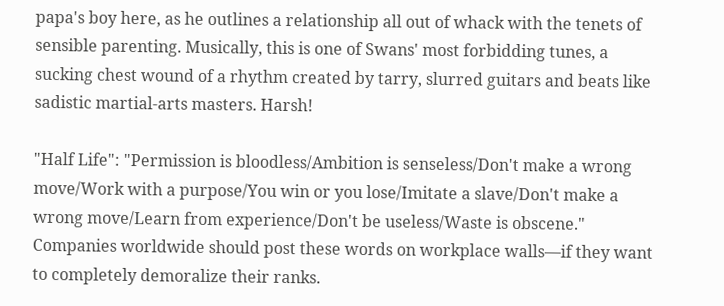papa's boy here, as he outlines a relationship all out of whack with the tenets of sensible parenting. Musically, this is one of Swans' most forbidding tunes, a sucking chest wound of a rhythm created by tarry, slurred guitars and beats like sadistic martial-arts masters. Harsh!

"Half Life": "Permission is bloodless/Ambition is senseless/Don't make a wrong move/Work with a purpose/You win or you lose/Imitate a slave/Don't make a wrong move/Learn from experience/Don't be useless/Waste is obscene." Companies worldwide should post these words on workplace walls—if they want to completely demoralize their ranks.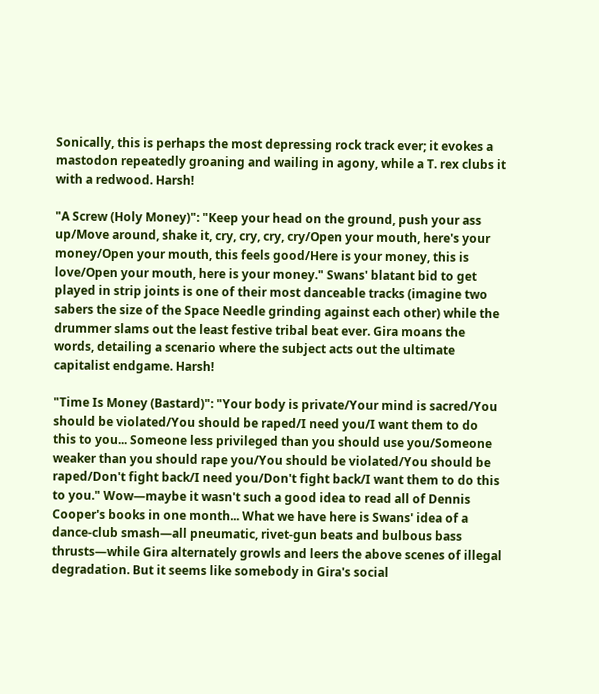Sonically, this is perhaps the most depressing rock track ever; it evokes a mastodon repeatedly groaning and wailing in agony, while a T. rex clubs it with a redwood. Harsh!

"A Screw (Holy Money)": "Keep your head on the ground, push your ass up/Move around, shake it, cry, cry, cry, cry/Open your mouth, here's your money/Open your mouth, this feels good/Here is your money, this is love/Open your mouth, here is your money." Swans' blatant bid to get played in strip joints is one of their most danceable tracks (imagine two sabers the size of the Space Needle grinding against each other) while the drummer slams out the least festive tribal beat ever. Gira moans the words, detailing a scenario where the subject acts out the ultimate capitalist endgame. Harsh!

"Time Is Money (Bastard)": "Your body is private/Your mind is sacred/You should be violated/You should be raped/I need you/I want them to do this to you... Someone less privileged than you should use you/Someone weaker than you should rape you/You should be violated/You should be raped/Don't fight back/I need you/Don't fight back/I want them to do this to you." Wow—maybe it wasn't such a good idea to read all of Dennis Cooper's books in one month... What we have here is Swans' idea of a dance-club smash—all pneumatic, rivet-gun beats and bulbous bass thrusts—while Gira alternately growls and leers the above scenes of illegal degradation. But it seems like somebody in Gira's social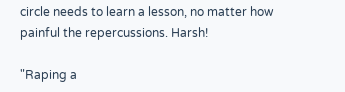circle needs to learn a lesson, no matter how painful the repercussions. Harsh!

"Raping a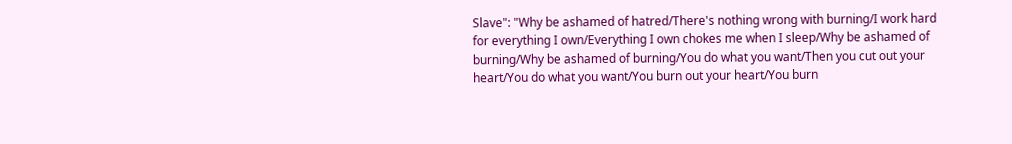Slave": "Why be ashamed of hatred/There's nothing wrong with burning/I work hard for everything I own/Everything I own chokes me when I sleep/Why be ashamed of burning/Why be ashamed of burning/You do what you want/Then you cut out your heart/You do what you want/You burn out your heart/You burn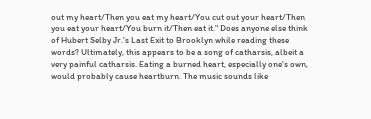out my heart/Then you eat my heart/You cut out your heart/Then you eat your heart/You burn it/Then eat it." Does anyone else think of Hubert Selby Jr.'s Last Exit to Brooklyn while reading these words? Ultimately, this appears to be a song of catharsis, albeit a very painful catharsis. Eating a burned heart, especially one's own, would probably cause heartburn. The music sounds like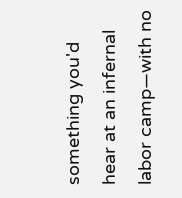something you'd hear at an infernal labor camp—with no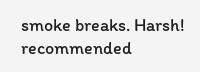smoke breaks. Harsh! recommended